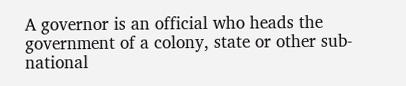A governor is an official who heads the government of a colony, state or other sub-national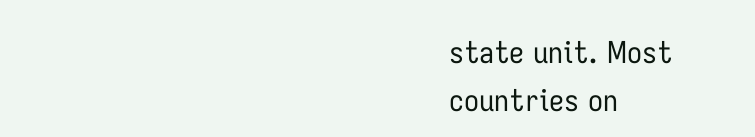state unit. Most countries on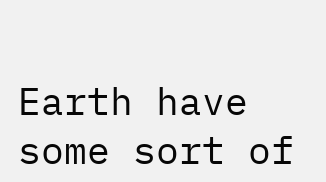Earth have some sort of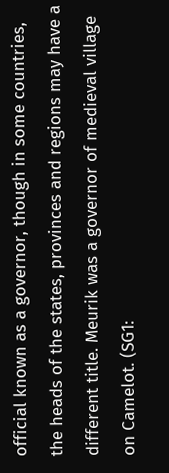official known as a governor, though in some countries, the heads of the states, provinces and regions may have a different title. Meurik was a governor of medieval village on Camelot. (SG1: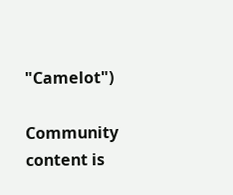"Camelot")

Community content is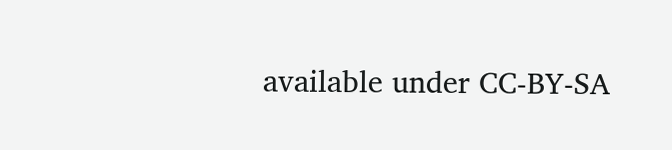available under CC-BY-SA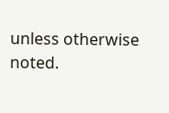unless otherwise noted.